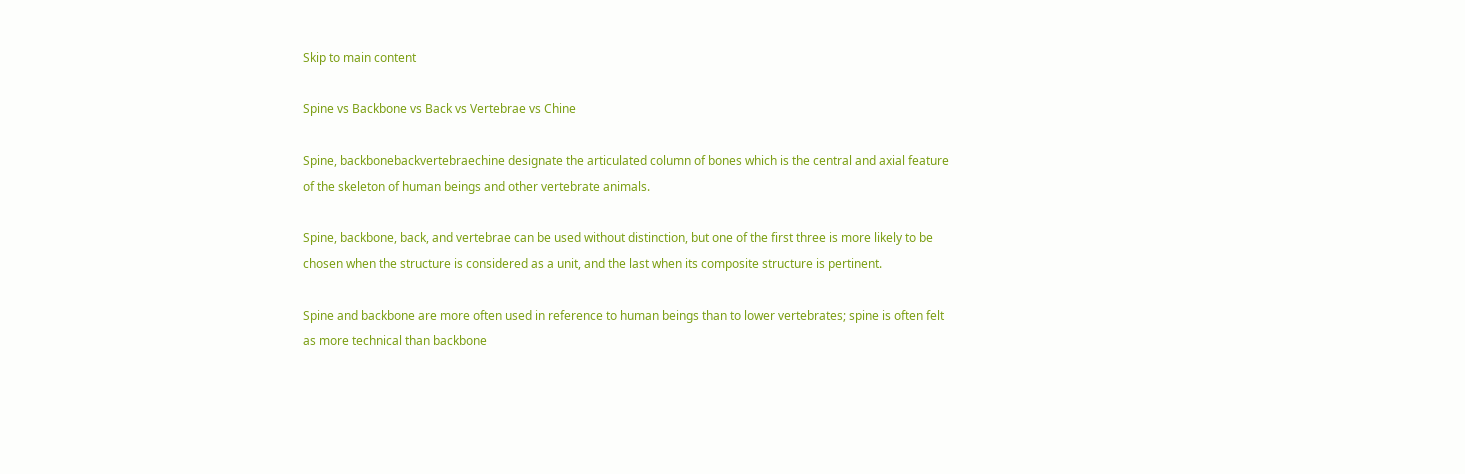Skip to main content

Spine vs Backbone vs Back vs Vertebrae vs Chine

Spine, backbonebackvertebraechine designate the articulated column of bones which is the central and axial feature of the skeleton of human beings and other vertebrate animals.

Spine, backbone, back, and vertebrae can be used without distinction, but one of the first three is more likely to be chosen when the structure is considered as a unit, and the last when its composite structure is pertinent.

Spine and backbone are more often used in reference to human beings than to lower vertebrates; spine is often felt as more technical than backbone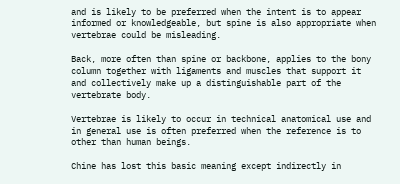and is likely to be preferred when the intent is to appear informed or knowledgeable, but spine is also appropriate when vertebrae could be misleading.

Back, more often than spine or backbone, applies to the bony column together with ligaments and muscles that support it and collectively make up a distinguishable part of the vertebrate body.

Vertebrae is likely to occur in technical anatomical use and in general use is often preferred when the reference is to other than human beings.

Chine has lost this basic meaning except indirectly in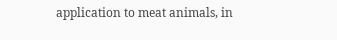application to meat animals, in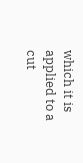which it is applied to a cut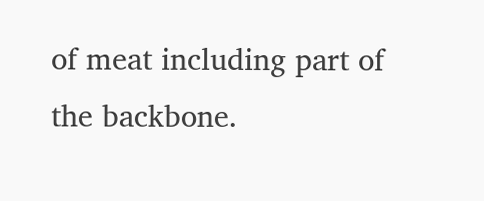of meat including part of the backbone.